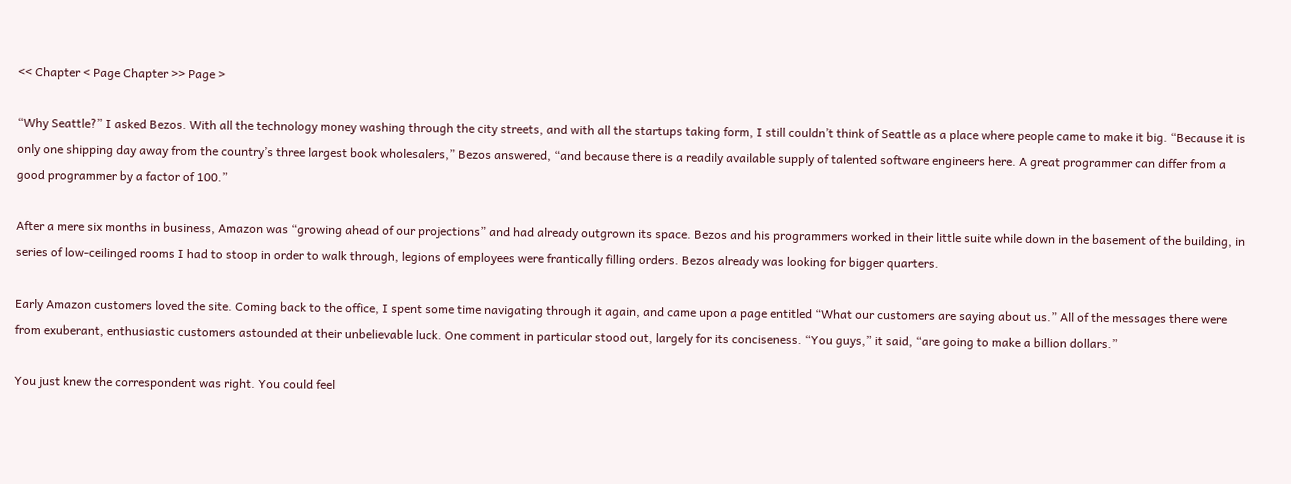<< Chapter < Page Chapter >> Page >

“Why Seattle?” I asked Bezos. With all the technology money washing through the city streets, and with all the startups taking form, I still couldn’t think of Seattle as a place where people came to make it big. “Because it is only one shipping day away from the country’s three largest book wholesalers,” Bezos answered, “and because there is a readily available supply of talented software engineers here. A great programmer can differ from a good programmer by a factor of 100.”

After a mere six months in business, Amazon was “growing ahead of our projections” and had already outgrown its space. Bezos and his programmers worked in their little suite while down in the basement of the building, in series of low-ceilinged rooms I had to stoop in order to walk through, legions of employees were frantically filling orders. Bezos already was looking for bigger quarters.

Early Amazon customers loved the site. Coming back to the office, I spent some time navigating through it again, and came upon a page entitled “What our customers are saying about us.” All of the messages there were from exuberant, enthusiastic customers astounded at their unbelievable luck. One comment in particular stood out, largely for its conciseness. “You guys,” it said, “are going to make a billion dollars.”

You just knew the correspondent was right. You could feel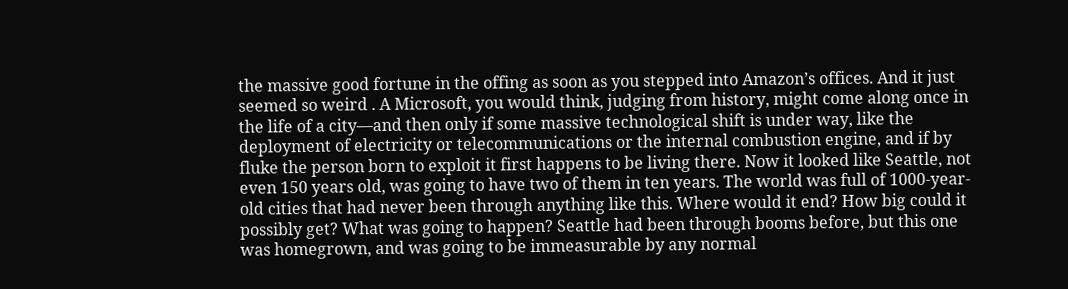the massive good fortune in the offing as soon as you stepped into Amazon’s offices. And it just seemed so weird . A Microsoft, you would think, judging from history, might come along once in the life of a city—and then only if some massive technological shift is under way, like the deployment of electricity or telecommunications or the internal combustion engine, and if by fluke the person born to exploit it first happens to be living there. Now it looked like Seattle, not even 150 years old, was going to have two of them in ten years. The world was full of 1000-year-old cities that had never been through anything like this. Where would it end? How big could it possibly get? What was going to happen? Seattle had been through booms before, but this one was homegrown, and was going to be immeasurable by any normal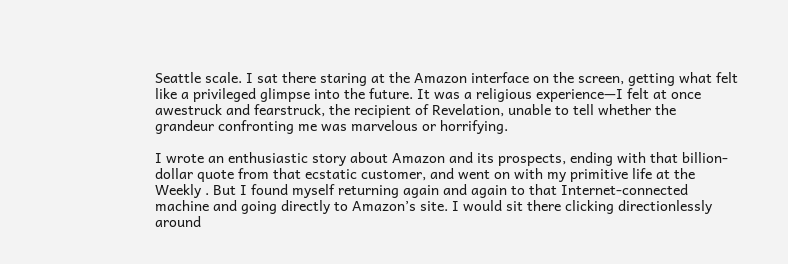Seattle scale. I sat there staring at the Amazon interface on the screen, getting what felt like a privileged glimpse into the future. It was a religious experience—I felt at once awestruck and fearstruck, the recipient of Revelation, unable to tell whether the grandeur confronting me was marvelous or horrifying.

I wrote an enthusiastic story about Amazon and its prospects, ending with that billion-dollar quote from that ecstatic customer, and went on with my primitive life at the Weekly . But I found myself returning again and again to that Internet-connected machine and going directly to Amazon’s site. I would sit there clicking directionlessly around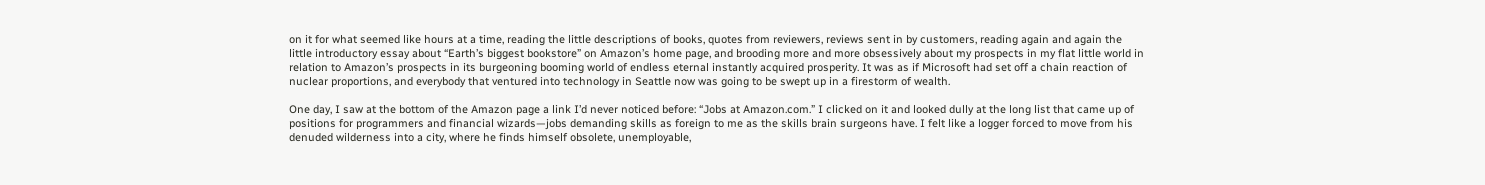on it for what seemed like hours at a time, reading the little descriptions of books, quotes from reviewers, reviews sent in by customers, reading again and again the little introductory essay about “Earth’s biggest bookstore” on Amazon’s home page, and brooding more and more obsessively about my prospects in my flat little world in relation to Amazon’s prospects in its burgeoning booming world of endless eternal instantly acquired prosperity. It was as if Microsoft had set off a chain reaction of nuclear proportions, and everybody that ventured into technology in Seattle now was going to be swept up in a firestorm of wealth.

One day, I saw at the bottom of the Amazon page a link I’d never noticed before: “Jobs at Amazon.com.” I clicked on it and looked dully at the long list that came up of positions for programmers and financial wizards—jobs demanding skills as foreign to me as the skills brain surgeons have. I felt like a logger forced to move from his denuded wilderness into a city, where he finds himself obsolete, unemployable,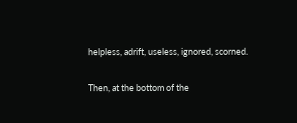helpless, adrift, useless, ignored, scorned.

Then, at the bottom of the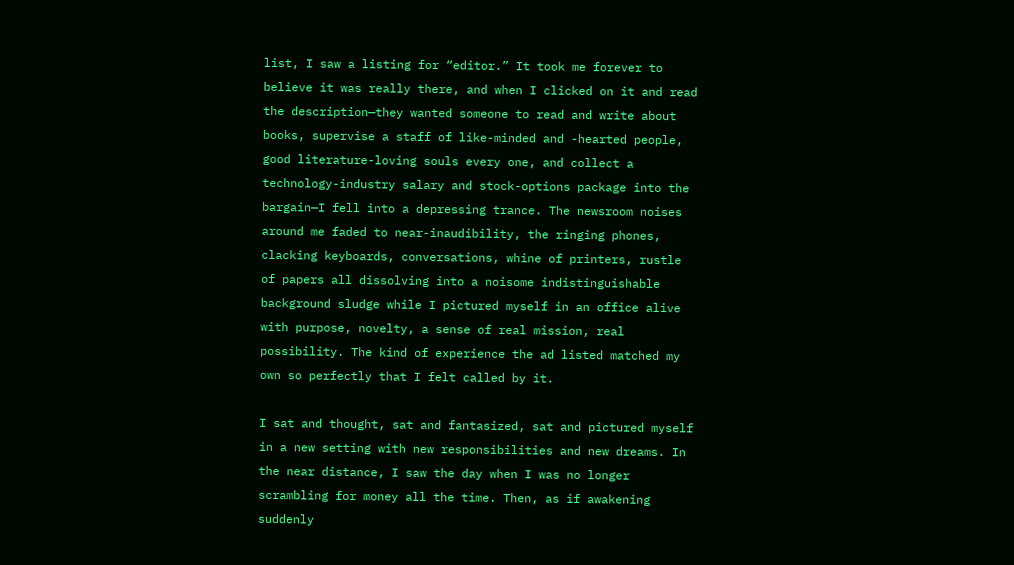list, I saw a listing for “editor.” It took me forever to believe it was really there, and when I clicked on it and read the description—they wanted someone to read and write about books, supervise a staff of like-minded and -hearted people, good literature-loving souls every one, and collect a technology-industry salary and stock-options package into the bargain—I fell into a depressing trance. The newsroom noises around me faded to near-inaudibility, the ringing phones, clacking keyboards, conversations, whine of printers, rustle of papers all dissolving into a noisome indistinguishable background sludge while I pictured myself in an office alive with purpose, novelty, a sense of real mission, real possibility. The kind of experience the ad listed matched my own so perfectly that I felt called by it.

I sat and thought, sat and fantasized, sat and pictured myself in a new setting with new responsibilities and new dreams. In the near distance, I saw the day when I was no longer scrambling for money all the time. Then, as if awakening suddenly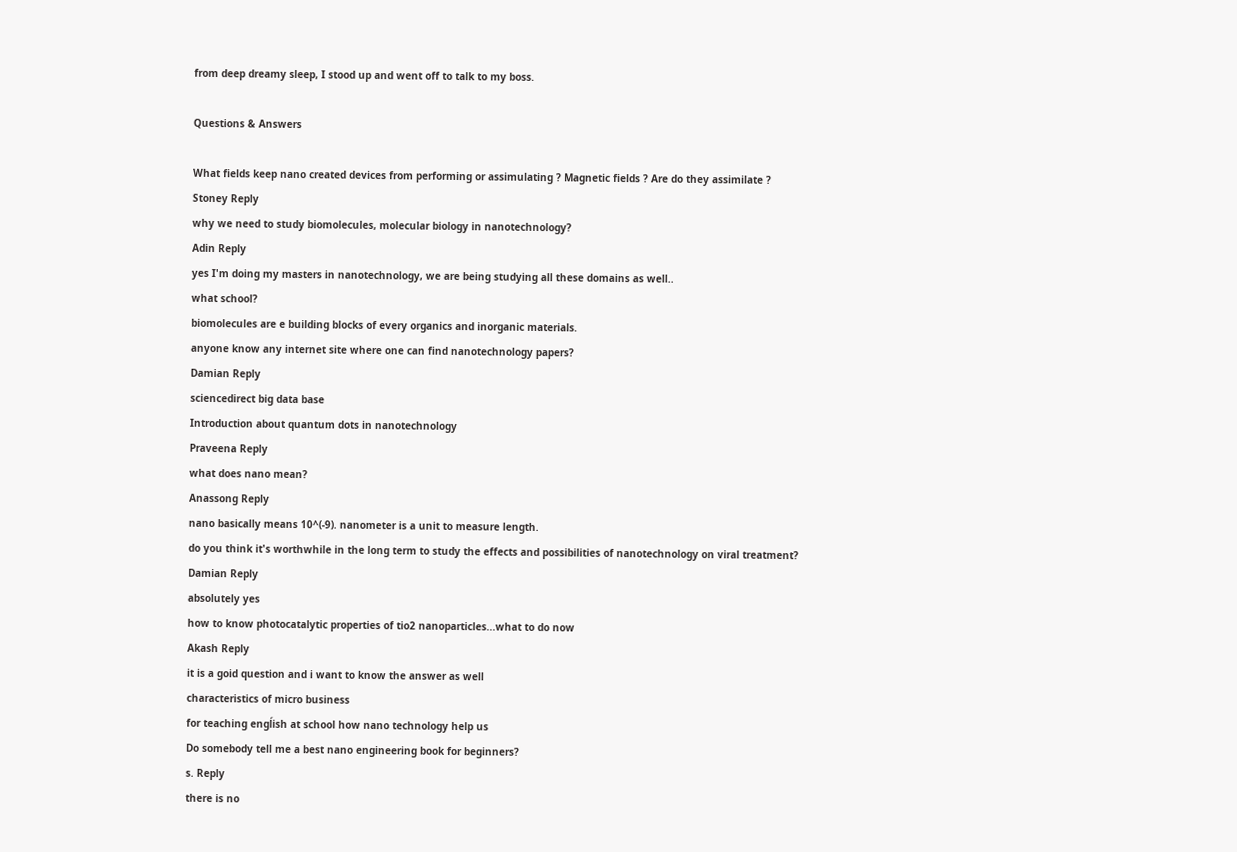from deep dreamy sleep, I stood up and went off to talk to my boss.

Questions & Answers

What fields keep nano created devices from performing or assimulating ? Magnetic fields ? Are do they assimilate ?
Stoney Reply
why we need to study biomolecules, molecular biology in nanotechnology?
Adin Reply
yes I'm doing my masters in nanotechnology, we are being studying all these domains as well..
what school?
biomolecules are e building blocks of every organics and inorganic materials.
anyone know any internet site where one can find nanotechnology papers?
Damian Reply
sciencedirect big data base
Introduction about quantum dots in nanotechnology
Praveena Reply
what does nano mean?
Anassong Reply
nano basically means 10^(-9). nanometer is a unit to measure length.
do you think it's worthwhile in the long term to study the effects and possibilities of nanotechnology on viral treatment?
Damian Reply
absolutely yes
how to know photocatalytic properties of tio2 nanoparticles...what to do now
Akash Reply
it is a goid question and i want to know the answer as well
characteristics of micro business
for teaching engĺish at school how nano technology help us
Do somebody tell me a best nano engineering book for beginners?
s. Reply
there is no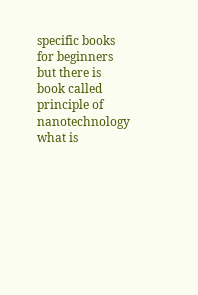specific books for beginners but there is book called principle of nanotechnology
what is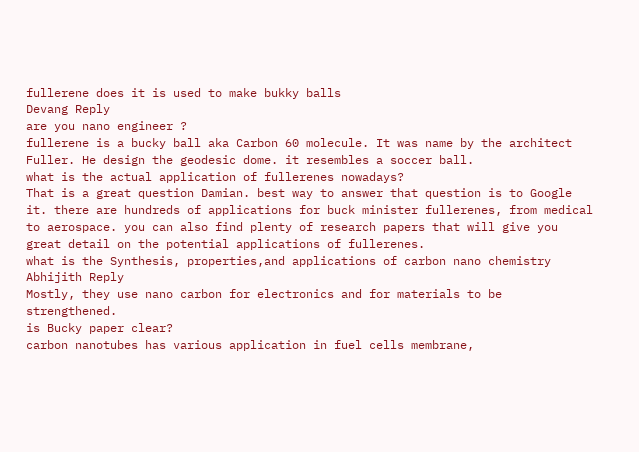fullerene does it is used to make bukky balls
Devang Reply
are you nano engineer ?
fullerene is a bucky ball aka Carbon 60 molecule. It was name by the architect Fuller. He design the geodesic dome. it resembles a soccer ball.
what is the actual application of fullerenes nowadays?
That is a great question Damian. best way to answer that question is to Google it. there are hundreds of applications for buck minister fullerenes, from medical to aerospace. you can also find plenty of research papers that will give you great detail on the potential applications of fullerenes.
what is the Synthesis, properties,and applications of carbon nano chemistry
Abhijith Reply
Mostly, they use nano carbon for electronics and for materials to be strengthened.
is Bucky paper clear?
carbon nanotubes has various application in fuel cells membrane,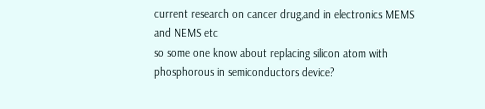current research on cancer drug,and in electronics MEMS and NEMS etc
so some one know about replacing silicon atom with phosphorous in semiconductors device?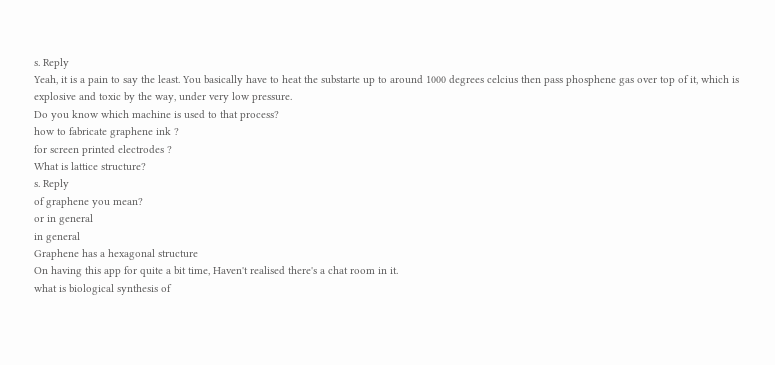s. Reply
Yeah, it is a pain to say the least. You basically have to heat the substarte up to around 1000 degrees celcius then pass phosphene gas over top of it, which is explosive and toxic by the way, under very low pressure.
Do you know which machine is used to that process?
how to fabricate graphene ink ?
for screen printed electrodes ?
What is lattice structure?
s. Reply
of graphene you mean?
or in general
in general
Graphene has a hexagonal structure
On having this app for quite a bit time, Haven't realised there's a chat room in it.
what is biological synthesis of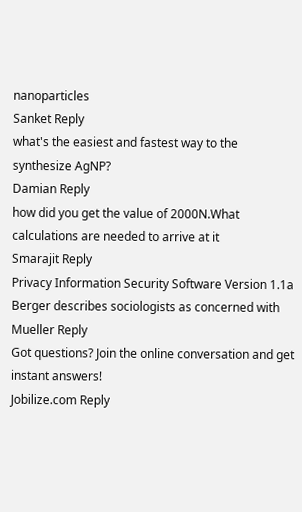nanoparticles
Sanket Reply
what's the easiest and fastest way to the synthesize AgNP?
Damian Reply
how did you get the value of 2000N.What calculations are needed to arrive at it
Smarajit Reply
Privacy Information Security Software Version 1.1a
Berger describes sociologists as concerned with
Mueller Reply
Got questions? Join the online conversation and get instant answers!
Jobilize.com Reply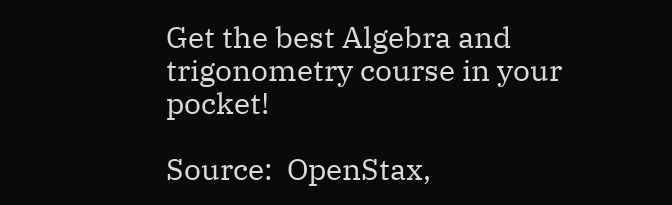Get the best Algebra and trigonometry course in your pocket!

Source:  OpenStax,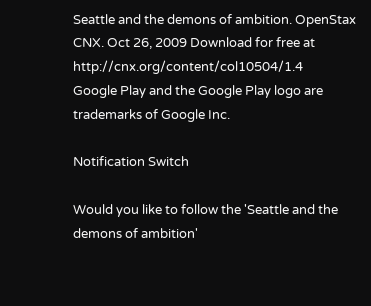Seattle and the demons of ambition. OpenStax CNX. Oct 26, 2009 Download for free at http://cnx.org/content/col10504/1.4
Google Play and the Google Play logo are trademarks of Google Inc.

Notification Switch

Would you like to follow the 'Seattle and the demons of ambition'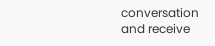conversation and receive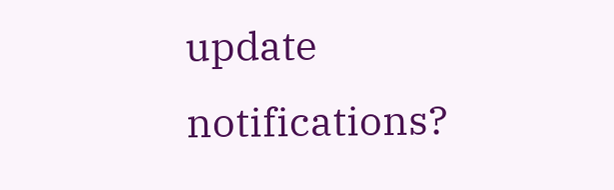update notifications?